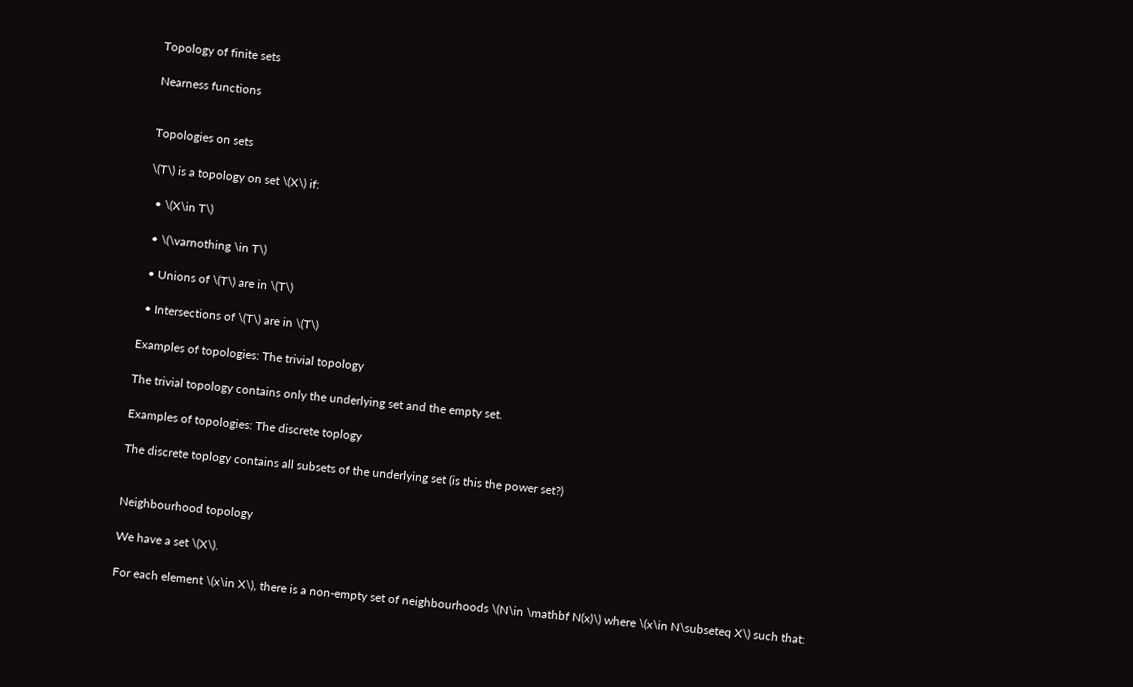Topology of finite sets

Nearness functions


Topologies on sets

\(T\) is a topology on set \(X\) if:

  • \(X\in T\)

  • \(\varnothing \in T\)

  • Unions of \(T\) are in \(T\)

  • Intersections of \(T\) are in \(T\)

Examples of topologies: The trivial topology

The trivial topology contains only the underlying set and the empty set.

Examples of topologies: The discrete toplogy

The discrete toplogy contains all subsets of the underlying set (is this the power set?)


Neighbourhood topology

We have a set \(X\).

For each element \(x\in X\), there is a non-empty set of neighbourhoods \(N\in \mathbf N(x)\) where \(x\in N\subseteq X\) such that: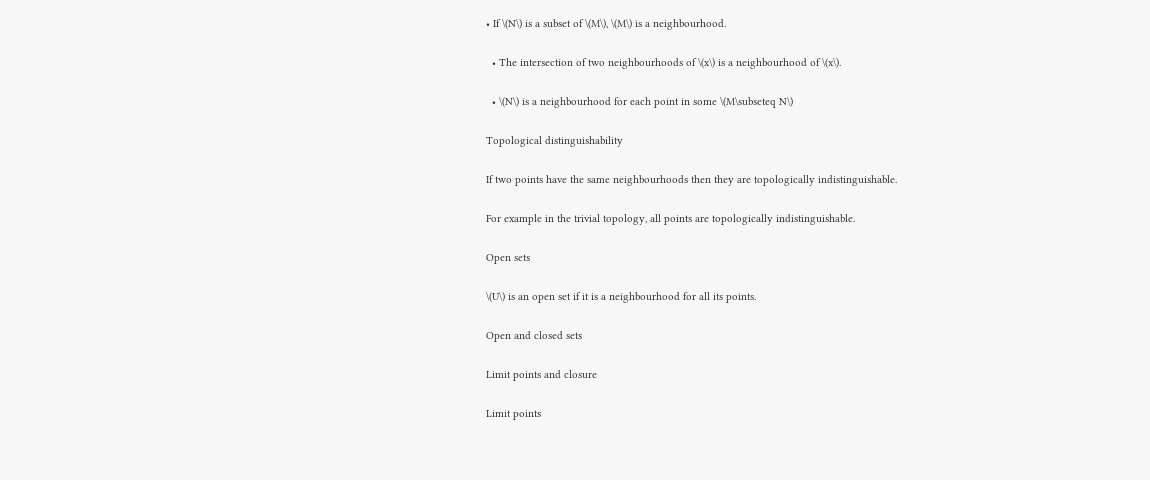• If \(N\) is a subset of \(M\), \(M\) is a neighbourhood.

  • The intersection of two neighbourhoods of \(x\) is a neighbourhood of \(x\).

  • \(N\) is a neighbourhood for each point in some \(M\subseteq N\)

Topological distinguishability

If two points have the same neighbourhoods then they are topologically indistinguishable.

For example in the trivial topology, all points are topologically indistinguishable.

Open sets

\(U\) is an open set if it is a neighbourhood for all its points.

Open and closed sets

Limit points and closure

Limit points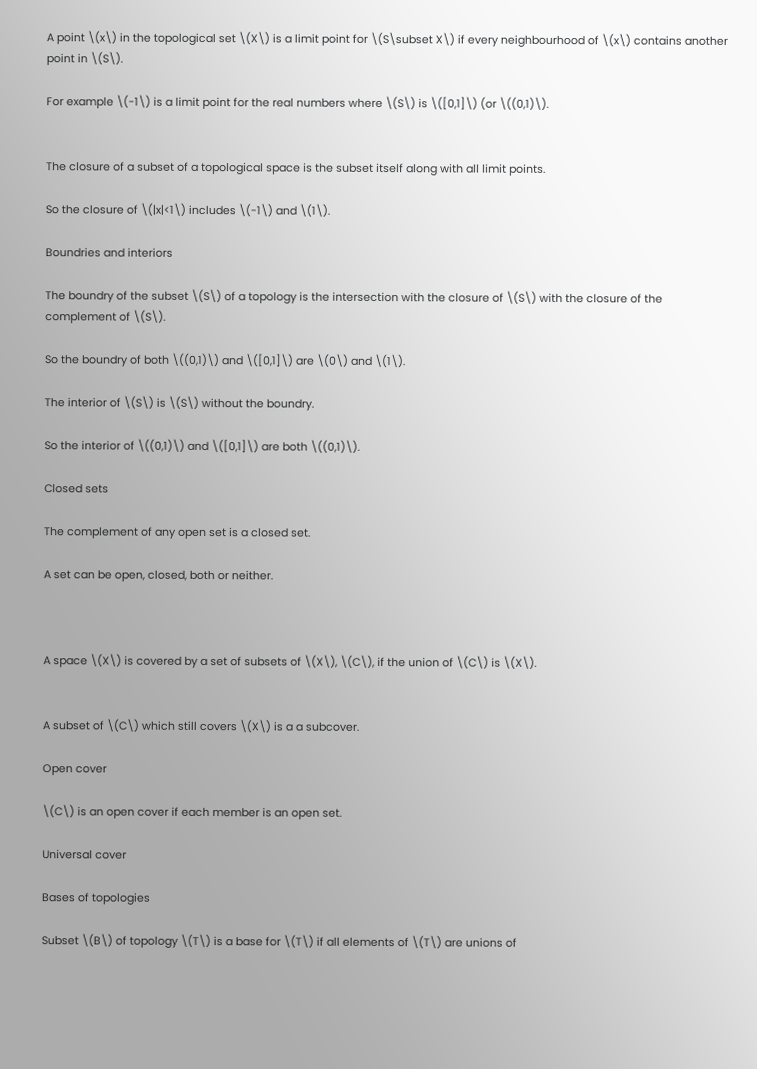A point \(x\) in the topological set \(X\) is a limit point for \(S\subset X\) if every neighbourhood of \(x\) contains another point in \(S\).

For example \(-1\) is a limit point for the real numbers where \(S\) is \([0,1]\) (or \((0,1)\).


The closure of a subset of a topological space is the subset itself along with all limit points.

So the closure of \(|x|<1\) includes \(-1\) and \(1\).

Boundries and interiors

The boundry of the subset \(S\) of a topology is the intersection with the closure of \(S\) with the closure of the complement of \(S\).

So the boundry of both \((0,1)\) and \([0,1]\) are \(0\) and \(1\).

The interior of \(S\) is \(S\) without the boundry.

So the interior of \((0,1)\) and \([0,1]\) are both \((0,1)\).

Closed sets

The complement of any open set is a closed set.

A set can be open, closed, both or neither.



A space \(X\) is covered by a set of subsets of \(X\), \(C\), if the union of \(C\) is \(X\).


A subset of \(C\) which still covers \(X\) is a a subcover.

Open cover

\(C\) is an open cover if each member is an open set.

Universal cover

Bases of topologies

Subset \(B\) of topology \(T\) is a base for \(T\) if all elements of \(T\) are unions of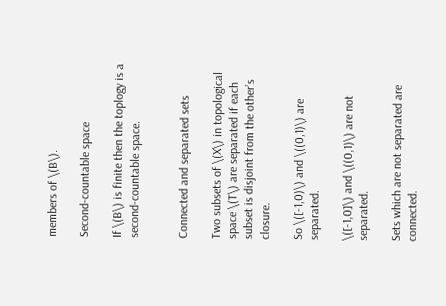members of \(B\).

Second-countable space

If \(B\) is finite then the toplogy is a second-countable space.


Connected and separated sets

Two subsets of \(X\) in topological space \(T\) are separated if each subset is disjoint from the other’s closure.

So \([-1,0)\) and \((0,1)\) are separated.

\([-1,0]\) and \((0,1)\) are not separated.

Sets which are not separated are connected.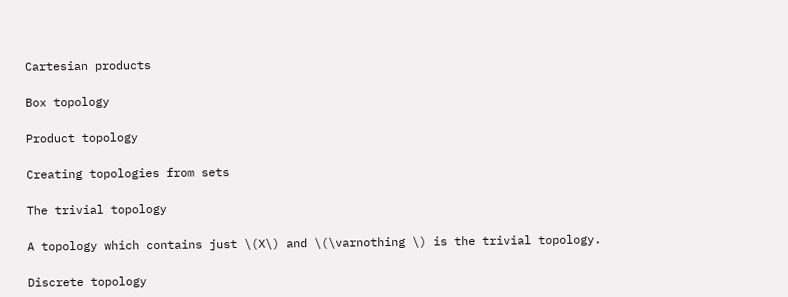Cartesian products

Box topology

Product topology

Creating topologies from sets

The trivial topology

A topology which contains just \(X\) and \(\varnothing \) is the trivial topology.

Discrete topology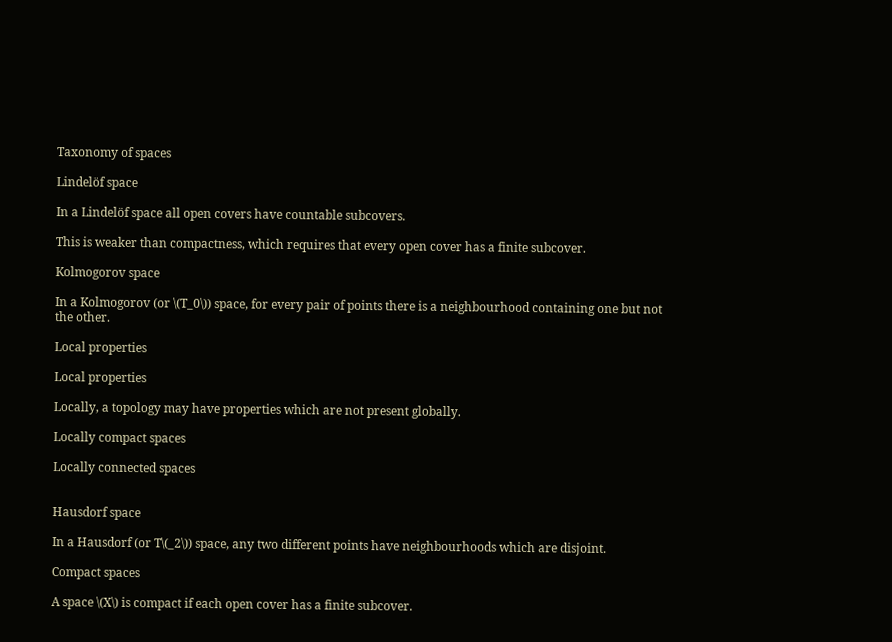Taxonomy of spaces

Lindelöf space

In a Lindelöf space all open covers have countable subcovers.

This is weaker than compactness, which requires that every open cover has a finite subcover.

Kolmogorov space

In a Kolmogorov (or \(T_0\)) space, for every pair of points there is a neighbourhood containing one but not the other.

Local properties

Local properties

Locally, a topology may have properties which are not present globally.

Locally compact spaces

Locally connected spaces


Hausdorf space

In a Hausdorf (or T\(_2\)) space, any two different points have neighbourhoods which are disjoint.

Compact spaces

A space \(X\) is compact if each open cover has a finite subcover.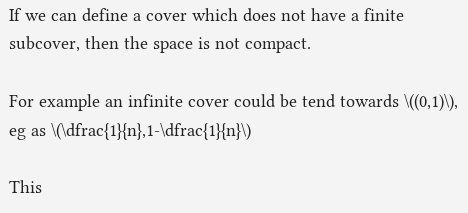If we can define a cover which does not have a finite subcover, then the space is not compact.

For example an infinite cover could be tend towards \((0,1)\), eg as \(\dfrac{1}{n},1-\dfrac{1}{n}\)

This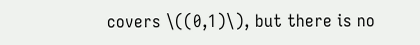covers \((0,1)\), but there is no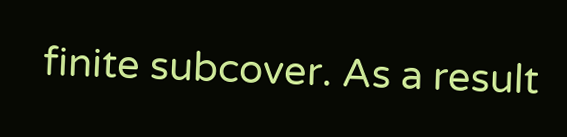finite subcover. As a result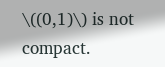\((0,1)\) is not compact.